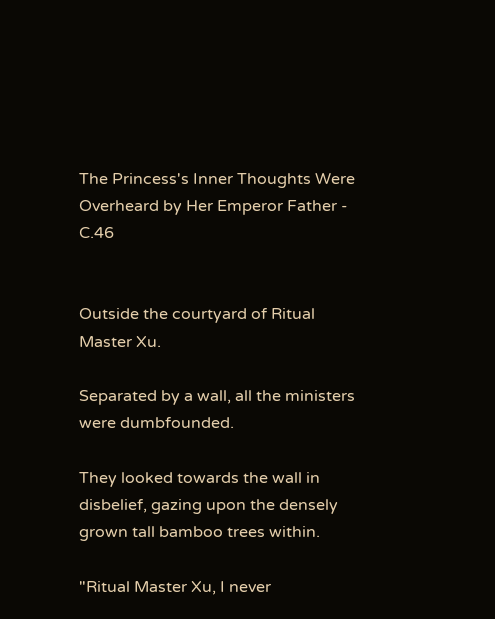The Princess's Inner Thoughts Were Overheard by Her Emperor Father - C.46


Outside the courtyard of Ritual Master Xu.

Separated by a wall, all the ministers were dumbfounded.

They looked towards the wall in disbelief, gazing upon the densely grown tall bamboo trees within.

"Ritual Master Xu, I never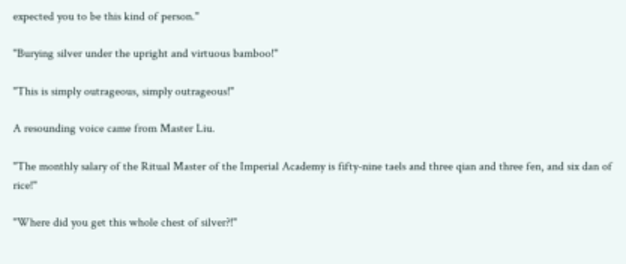expected you to be this kind of person."

"Burying silver under the upright and virtuous bamboo!"

"This is simply outrageous, simply outrageous!"

A resounding voice came from Master Liu.

"The monthly salary of the Ritual Master of the Imperial Academy is fifty-nine taels and three qian and three fen, and six dan of rice!"

"Where did you get this whole chest of silver?!"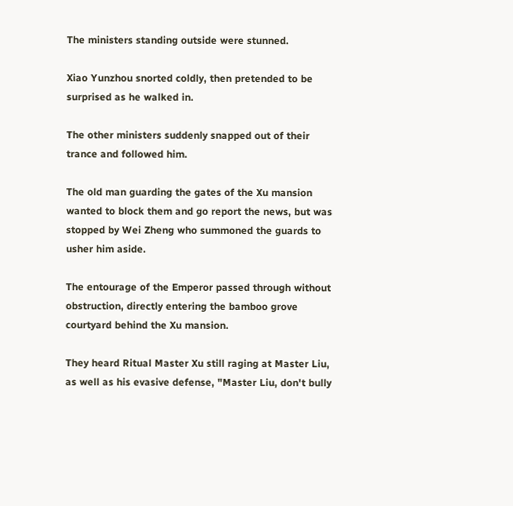The ministers standing outside were stunned.

Xiao Yunzhou snorted coldly, then pretended to be surprised as he walked in.

The other ministers suddenly snapped out of their trance and followed him.

The old man guarding the gates of the Xu mansion wanted to block them and go report the news, but was stopped by Wei Zheng who summoned the guards to usher him aside.

The entourage of the Emperor passed through without obstruction, directly entering the bamboo grove courtyard behind the Xu mansion.

They heard Ritual Master Xu still raging at Master Liu, as well as his evasive defense, "Master Liu, don't bully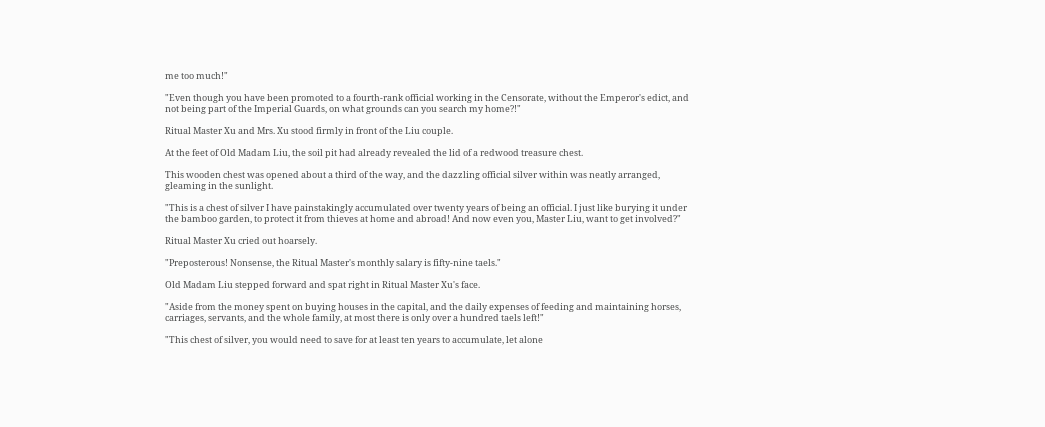me too much!"

"Even though you have been promoted to a fourth-rank official working in the Censorate, without the Emperor's edict, and not being part of the Imperial Guards, on what grounds can you search my home?!"

Ritual Master Xu and Mrs. Xu stood firmly in front of the Liu couple.

At the feet of Old Madam Liu, the soil pit had already revealed the lid of a redwood treasure chest.

This wooden chest was opened about a third of the way, and the dazzling official silver within was neatly arranged, gleaming in the sunlight.

"This is a chest of silver I have painstakingly accumulated over twenty years of being an official. I just like burying it under the bamboo garden, to protect it from thieves at home and abroad! And now even you, Master Liu, want to get involved?"

Ritual Master Xu cried out hoarsely.

"Preposterous! Nonsense, the Ritual Master's monthly salary is fifty-nine taels."

Old Madam Liu stepped forward and spat right in Ritual Master Xu's face.

"Aside from the money spent on buying houses in the capital, and the daily expenses of feeding and maintaining horses, carriages, servants, and the whole family, at most there is only over a hundred taels left!"

"This chest of silver, you would need to save for at least ten years to accumulate, let alone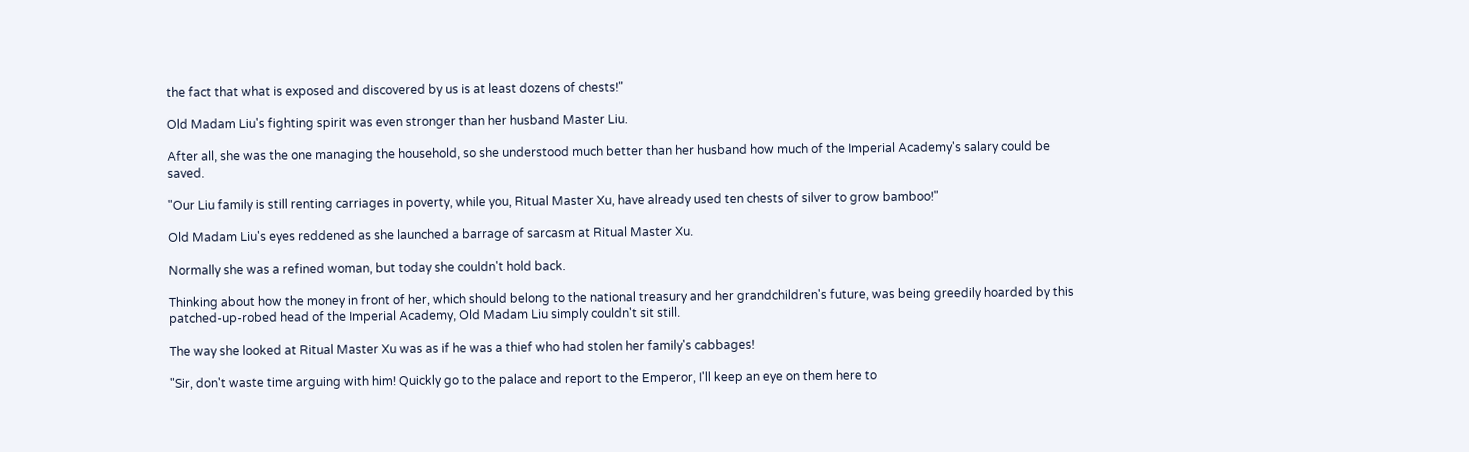the fact that what is exposed and discovered by us is at least dozens of chests!"

Old Madam Liu's fighting spirit was even stronger than her husband Master Liu.

After all, she was the one managing the household, so she understood much better than her husband how much of the Imperial Academy's salary could be saved.

"Our Liu family is still renting carriages in poverty, while you, Ritual Master Xu, have already used ten chests of silver to grow bamboo!"

Old Madam Liu's eyes reddened as she launched a barrage of sarcasm at Ritual Master Xu.

Normally she was a refined woman, but today she couldn't hold back.

Thinking about how the money in front of her, which should belong to the national treasury and her grandchildren's future, was being greedily hoarded by this patched-up-robed head of the Imperial Academy, Old Madam Liu simply couldn't sit still.

The way she looked at Ritual Master Xu was as if he was a thief who had stolen her family's cabbages!

"Sir, don't waste time arguing with him! Quickly go to the palace and report to the Emperor, I'll keep an eye on them here to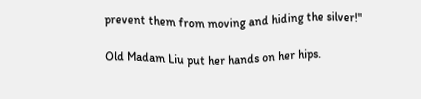prevent them from moving and hiding the silver!"

Old Madam Liu put her hands on her hips.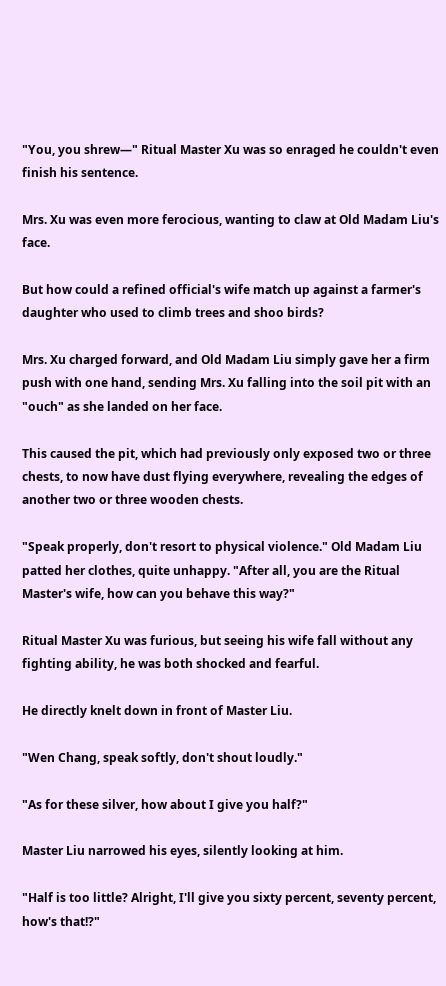"You, you shrew—" Ritual Master Xu was so enraged he couldn't even finish his sentence.

Mrs. Xu was even more ferocious, wanting to claw at Old Madam Liu's face.

But how could a refined official's wife match up against a farmer's daughter who used to climb trees and shoo birds?

Mrs. Xu charged forward, and Old Madam Liu simply gave her a firm push with one hand, sending Mrs. Xu falling into the soil pit with an "ouch" as she landed on her face.

This caused the pit, which had previously only exposed two or three chests, to now have dust flying everywhere, revealing the edges of another two or three wooden chests.

"Speak properly, don't resort to physical violence." Old Madam Liu patted her clothes, quite unhappy. "After all, you are the Ritual Master's wife, how can you behave this way?"

Ritual Master Xu was furious, but seeing his wife fall without any fighting ability, he was both shocked and fearful.

He directly knelt down in front of Master Liu.

"Wen Chang, speak softly, don't shout loudly."

"As for these silver, how about I give you half?"

Master Liu narrowed his eyes, silently looking at him.

"Half is too little? Alright, I'll give you sixty percent, seventy percent, how's that!?"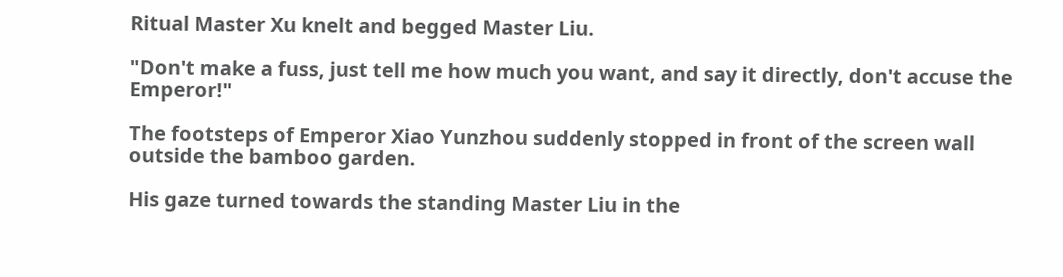Ritual Master Xu knelt and begged Master Liu.

"Don't make a fuss, just tell me how much you want, and say it directly, don't accuse the Emperor!"

The footsteps of Emperor Xiao Yunzhou suddenly stopped in front of the screen wall outside the bamboo garden.

His gaze turned towards the standing Master Liu in the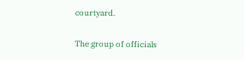courtyard.

The group of officials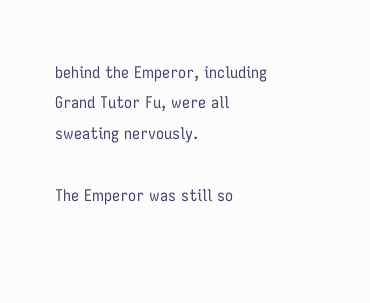behind the Emperor, including Grand Tutor Fu, were all sweating nervously.

The Emperor was still so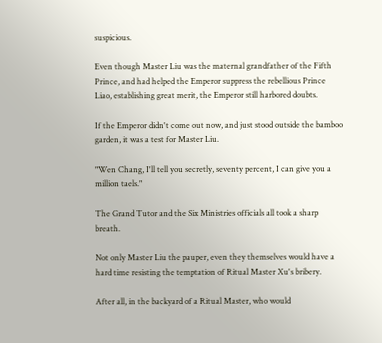suspicious.

Even though Master Liu was the maternal grandfather of the Fifth Prince, and had helped the Emperor suppress the rebellious Prince Liao, establishing great merit, the Emperor still harbored doubts.

If the Emperor didn't come out now, and just stood outside the bamboo garden, it was a test for Master Liu.

"Wen Chang, I'll tell you secretly, seventy percent, I can give you a million taels."

The Grand Tutor and the Six Ministries officials all took a sharp breath.

Not only Master Liu the pauper, even they themselves would have a hard time resisting the temptation of Ritual Master Xu's bribery.

After all, in the backyard of a Ritual Master, who would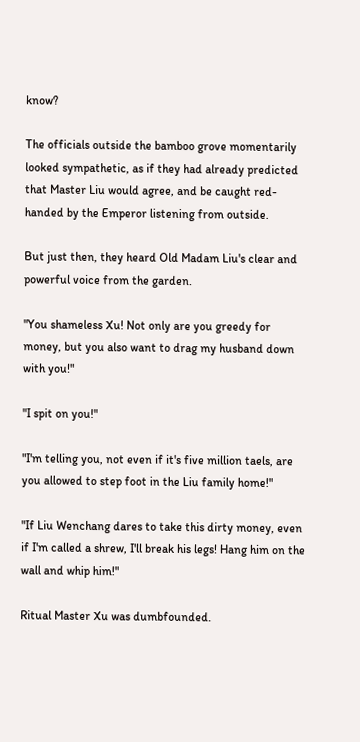know?

The officials outside the bamboo grove momentarily looked sympathetic, as if they had already predicted that Master Liu would agree, and be caught red-handed by the Emperor listening from outside.

But just then, they heard Old Madam Liu's clear and powerful voice from the garden.

"You shameless Xu! Not only are you greedy for money, but you also want to drag my husband down with you!"

"I spit on you!"

"I'm telling you, not even if it's five million taels, are you allowed to step foot in the Liu family home!"

"If Liu Wenchang dares to take this dirty money, even if I'm called a shrew, I'll break his legs! Hang him on the wall and whip him!"

Ritual Master Xu was dumbfounded.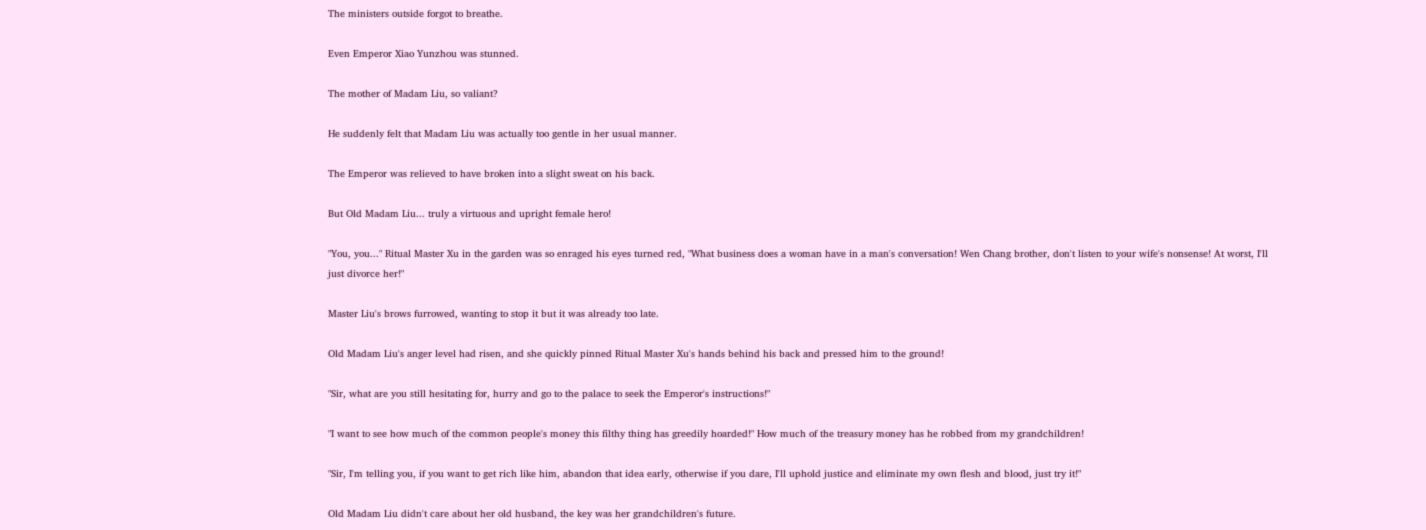The ministers outside forgot to breathe.

Even Emperor Xiao Yunzhou was stunned.

The mother of Madam Liu, so valiant?

He suddenly felt that Madam Liu was actually too gentle in her usual manner.

The Emperor was relieved to have broken into a slight sweat on his back.

But Old Madam Liu... truly a virtuous and upright female hero!

"You, you..." Ritual Master Xu in the garden was so enraged his eyes turned red, "What business does a woman have in a man's conversation! Wen Chang brother, don't listen to your wife's nonsense! At worst, I'll just divorce her!"

Master Liu's brows furrowed, wanting to stop it but it was already too late.

Old Madam Liu's anger level had risen, and she quickly pinned Ritual Master Xu's hands behind his back and pressed him to the ground!

"Sir, what are you still hesitating for, hurry and go to the palace to seek the Emperor's instructions!"

"I want to see how much of the common people's money this filthy thing has greedily hoarded!" How much of the treasury money has he robbed from my grandchildren!

"Sir, I'm telling you, if you want to get rich like him, abandon that idea early, otherwise if you dare, I'll uphold justice and eliminate my own flesh and blood, just try it!"

Old Madam Liu didn't care about her old husband, the key was her grandchildren's future.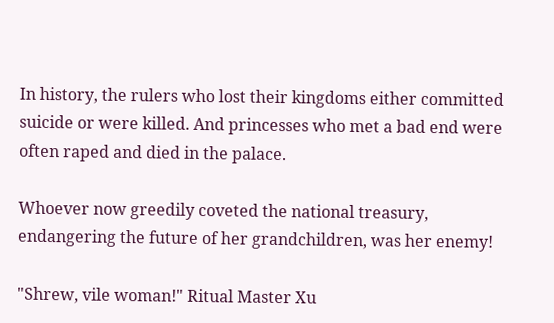In history, the rulers who lost their kingdoms either committed suicide or were killed. And princesses who met a bad end were often raped and died in the palace.

Whoever now greedily coveted the national treasury, endangering the future of her grandchildren, was her enemy!

"Shrew, vile woman!" Ritual Master Xu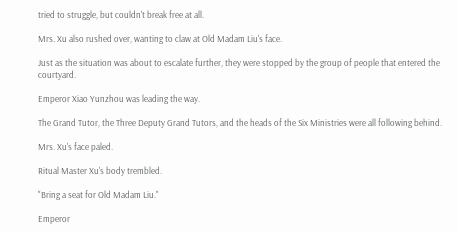tried to struggle, but couldn't break free at all.

Mrs. Xu also rushed over, wanting to claw at Old Madam Liu's face.

Just as the situation was about to escalate further, they were stopped by the group of people that entered the courtyard.

Emperor Xiao Yunzhou was leading the way.

The Grand Tutor, the Three Deputy Grand Tutors, and the heads of the Six Ministries were all following behind.

Mrs. Xu's face paled.

Ritual Master Xu's body trembled.

"Bring a seat for Old Madam Liu."

Emperor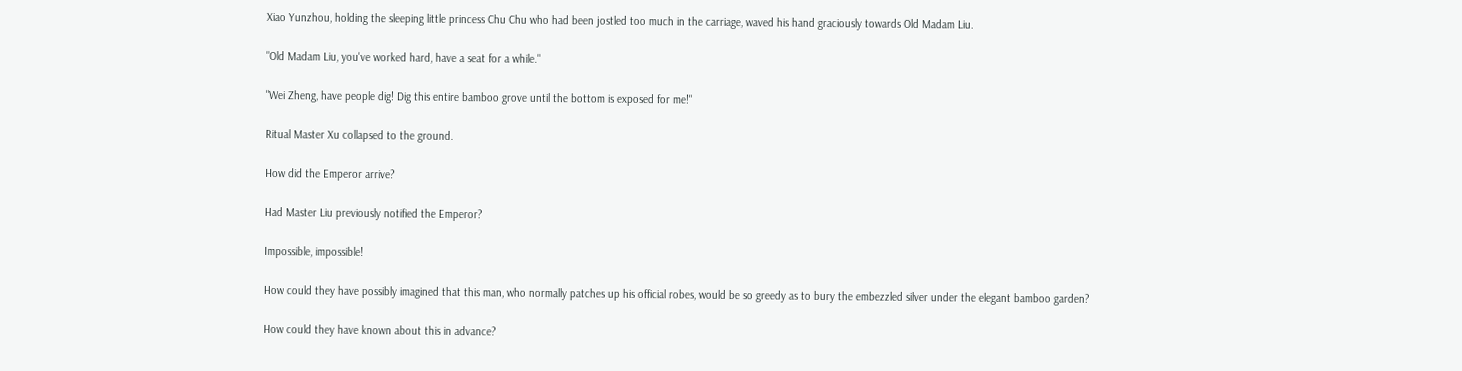Xiao Yunzhou, holding the sleeping little princess Chu Chu who had been jostled too much in the carriage, waved his hand graciously towards Old Madam Liu.

"Old Madam Liu, you've worked hard, have a seat for a while."

"Wei Zheng, have people dig! Dig this entire bamboo grove until the bottom is exposed for me!"

Ritual Master Xu collapsed to the ground.

How did the Emperor arrive?

Had Master Liu previously notified the Emperor?

Impossible, impossible!

How could they have possibly imagined that this man, who normally patches up his official robes, would be so greedy as to bury the embezzled silver under the elegant bamboo garden?

How could they have known about this in advance?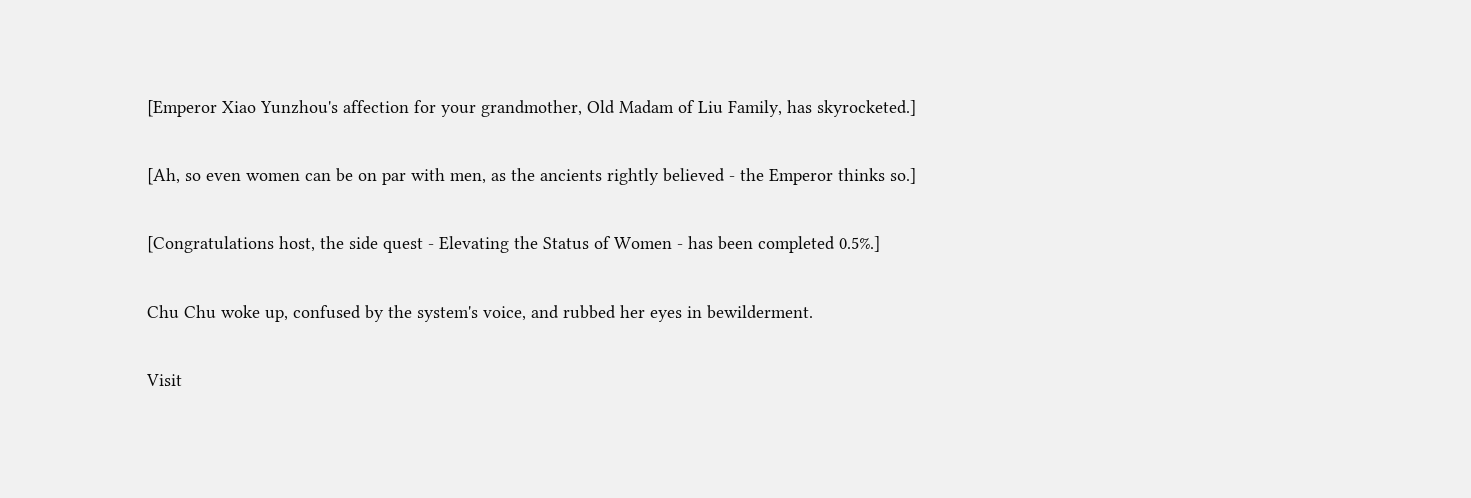[Emperor Xiao Yunzhou's affection for your grandmother, Old Madam of Liu Family, has skyrocketed.]

[Ah, so even women can be on par with men, as the ancients rightly believed - the Emperor thinks so.]

[Congratulations host, the side quest - Elevating the Status of Women - has been completed 0.5%.]

Chu Chu woke up, confused by the system's voice, and rubbed her eyes in bewilderment.

Visit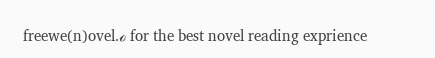freewe(n)ovel.ℴ for the best novel reading exprience